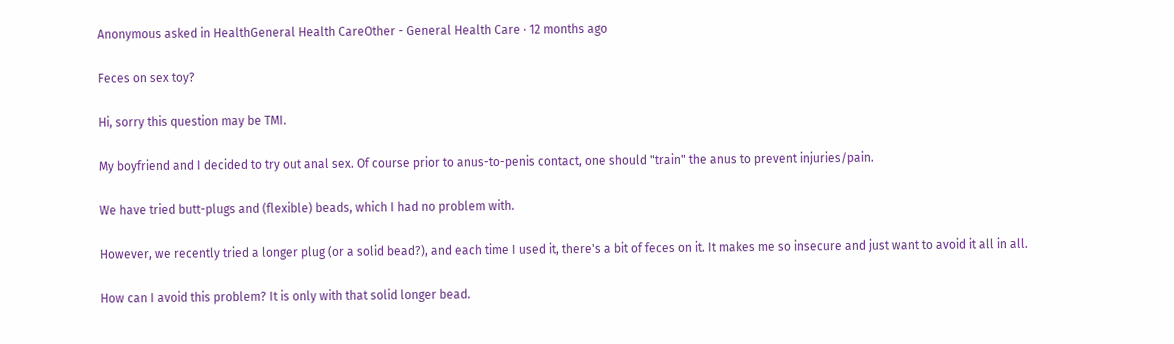Anonymous asked in HealthGeneral Health CareOther - General Health Care · 12 months ago

Feces on sex toy?

Hi, sorry this question may be TMI.

My boyfriend and I decided to try out anal sex. Of course prior to anus-to-penis contact, one should "train" the anus to prevent injuries/pain.

We have tried butt-plugs and (flexible) beads, which I had no problem with.

However, we recently tried a longer plug (or a solid bead?), and each time I used it, there's a bit of feces on it. It makes me so insecure and just want to avoid it all in all.

How can I avoid this problem? It is only with that solid longer bead.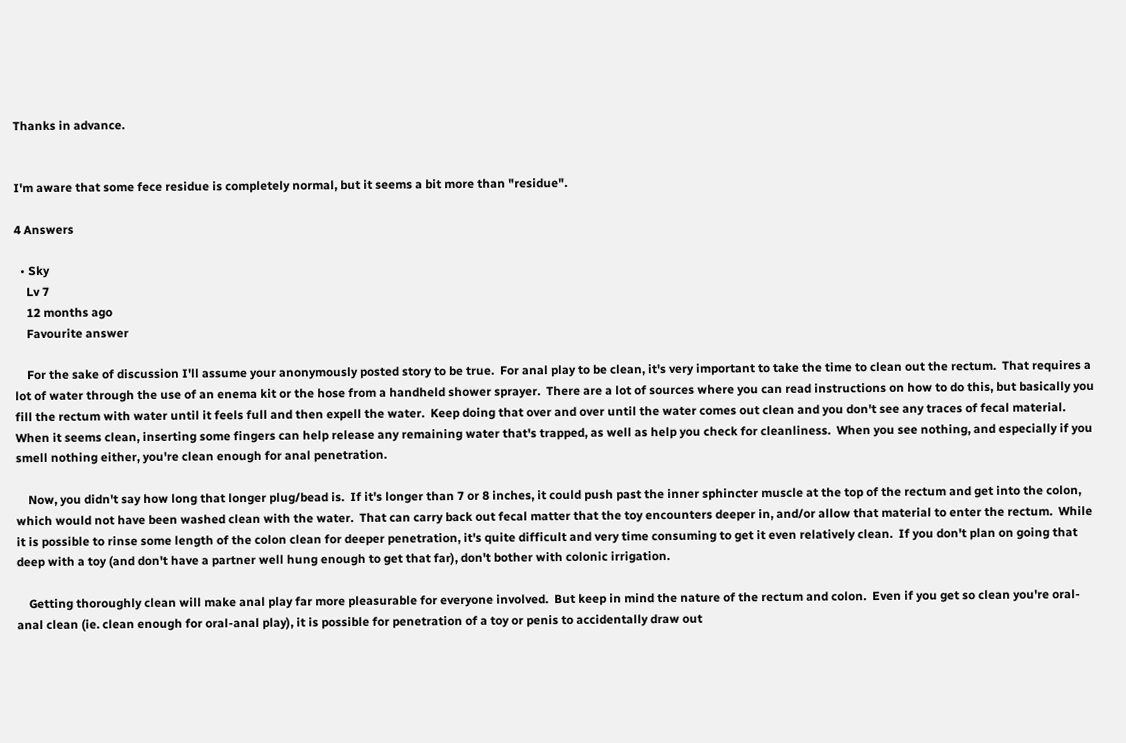Thanks in advance.


I'm aware that some fece residue is completely normal, but it seems a bit more than "residue".

4 Answers

  • Sky
    Lv 7
    12 months ago
    Favourite answer

    For the sake of discussion I'll assume your anonymously posted story to be true.  For anal play to be clean, it's very important to take the time to clean out the rectum.  That requires a lot of water through the use of an enema kit or the hose from a handheld shower sprayer.  There are a lot of sources where you can read instructions on how to do this, but basically you fill the rectum with water until it feels full and then expell the water.  Keep doing that over and over until the water comes out clean and you don't see any traces of fecal material.  When it seems clean, inserting some fingers can help release any remaining water that's trapped, as well as help you check for cleanliness.  When you see nothing, and especially if you smell nothing either, you're clean enough for anal penetration.

    Now, you didn't say how long that longer plug/bead is.  If it's longer than 7 or 8 inches, it could push past the inner sphincter muscle at the top of the rectum and get into the colon, which would not have been washed clean with the water.  That can carry back out fecal matter that the toy encounters deeper in, and/or allow that material to enter the rectum.  While it is possible to rinse some length of the colon clean for deeper penetration, it's quite difficult and very time consuming to get it even relatively clean.  If you don't plan on going that deep with a toy (and don't have a partner well hung enough to get that far), don't bother with colonic irrigation.

    Getting thoroughly clean will make anal play far more pleasurable for everyone involved.  But keep in mind the nature of the rectum and colon.  Even if you get so clean you're oral-anal clean (ie. clean enough for oral-anal play), it is possible for penetration of a toy or penis to accidentally draw out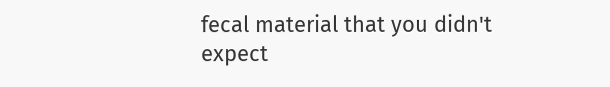fecal material that you didn't expect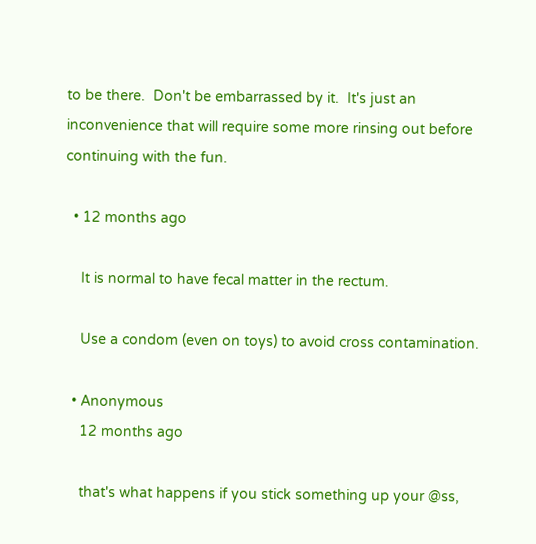to be there.  Don't be embarrassed by it.  It's just an inconvenience that will require some more rinsing out before continuing with the fun.

  • 12 months ago

    It is normal to have fecal matter in the rectum.

    Use a condom (even on toys) to avoid cross contamination.

  • Anonymous
    12 months ago

    that's what happens if you stick something up your @ss,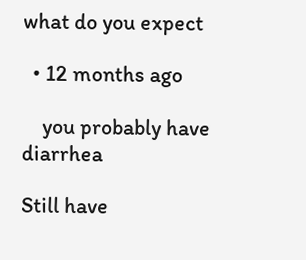what do you expect

  • 12 months ago

    you probably have diarrhea

Still have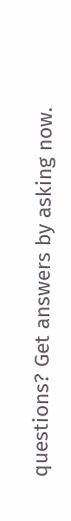questions? Get answers by asking now.